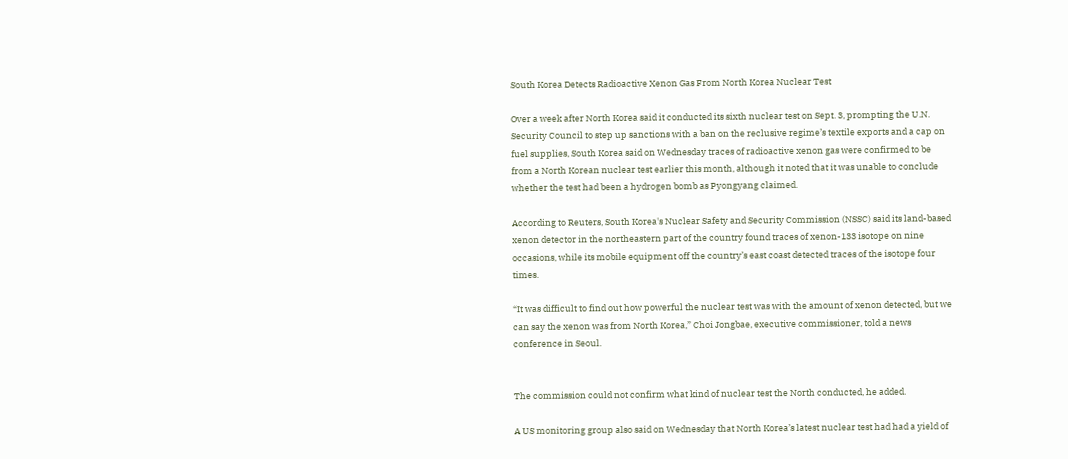South Korea Detects Radioactive Xenon Gas From North Korea Nuclear Test

Over a week after North Korea said it conducted its sixth nuclear test on Sept. 3, prompting the U.N. Security Council to step up sanctions with a ban on the reclusive regime’s textile exports and a cap on fuel supplies, South Korea said on Wednesday traces of radioactive xenon gas were confirmed to be from a North Korean nuclear test earlier this month, although it noted that it was unable to conclude whether the test had been a hydrogen bomb as Pyongyang claimed.

According to Reuters, South Korea's Nuclear Safety and Security Commission (NSSC) said its land-based xenon detector in the northeastern part of the country found traces of xenon-133 isotope on nine occasions, while its mobile equipment off the country’s east coast detected traces of the isotope four times.

“It was difficult to find out how powerful the nuclear test was with the amount of xenon detected, but we can say the xenon was from North Korea,” Choi Jongbae, executive commissioner, told a news conference in Seoul.


The commission could not confirm what kind of nuclear test the North conducted, he added.

A US monitoring group also said on Wednesday that North Korea’s latest nuclear test had had a yield of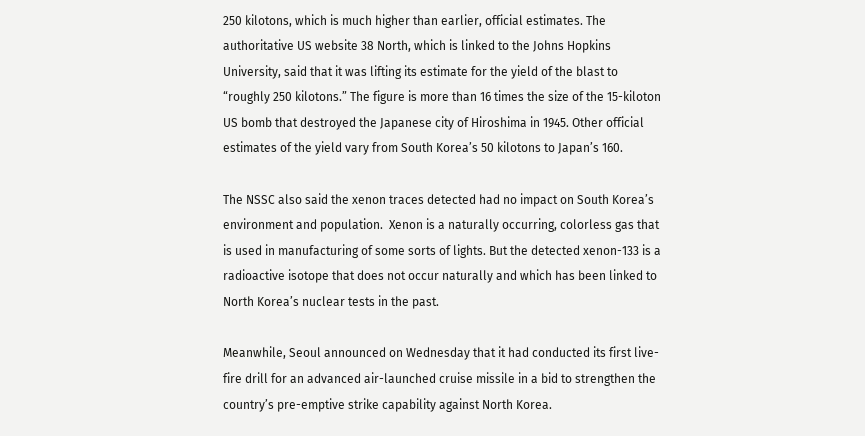250 kilotons, which is much higher than earlier, official estimates. The authoritative US website 38 North, which is linked to the Johns Hopkins University, said that it was lifting its estimate for the yield of the blast to “roughly 250 kilotons.” The figure is more than 16 times the size of the 15-kiloton US bomb that destroyed the Japanese city of Hiroshima in 1945. Other official estimates of the yield vary from South Korea’s 50 kilotons to Japan’s 160.

The NSSC also said the xenon traces detected had no impact on South Korea’s environment and population.  Xenon is a naturally occurring, colorless gas that is used in manufacturing of some sorts of lights. But the detected xenon-133 is a radioactive isotope that does not occur naturally and which has been linked to North Korea’s nuclear tests in the past.

Meanwhile, Seoul announced on Wednesday that it had conducted its first live-fire drill for an advanced air-launched cruise missile in a bid to strengthen the country’s pre-emptive strike capability against North Korea.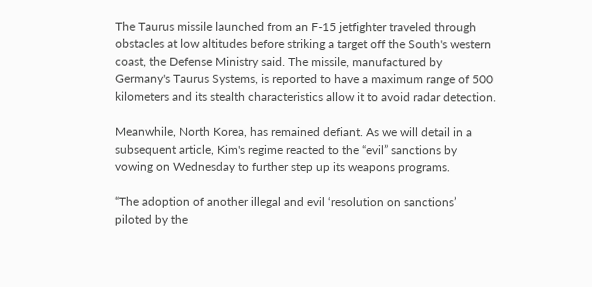The Taurus missile launched from an F-15 jetfighter traveled through obstacles at low altitudes before striking a target off the South's western coast, the Defense Ministry said. The missile, manufactured by Germany's Taurus Systems, is reported to have a maximum range of 500 kilometers and its stealth characteristics allow it to avoid radar detection.

Meanwhile, North Korea, has remained defiant. As we will detail in a subsequent article, Kim's regime reacted to the “evil” sanctions by vowing on Wednesday to further step up its weapons programs.

“The adoption of another illegal and evil ‘resolution on sanctions’ piloted by the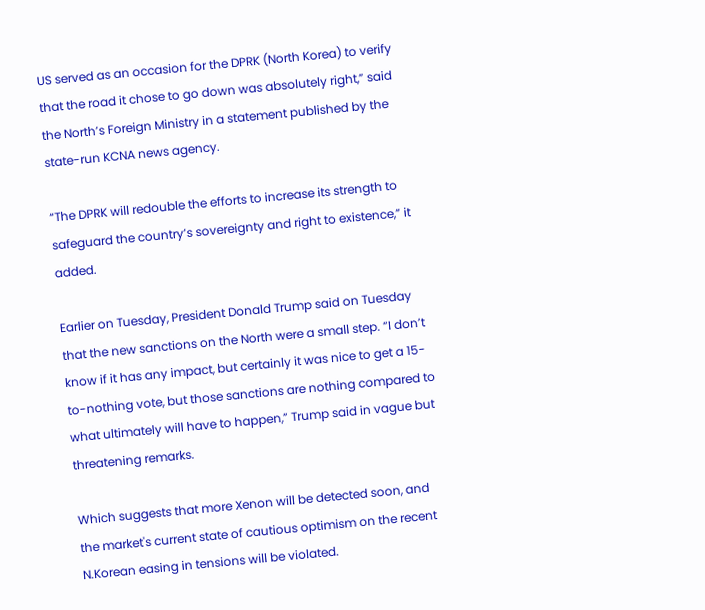US served as an occasion for the DPRK (North Korea) to verify that the road it chose to go down was absolutely right,” said the North’s Foreign Ministry in a statement published by the state-run KCNA news agency.

“The DPRK will redouble the efforts to increase its strength to safeguard the country’s sovereignty and right to existence,” it added.

Earlier on Tuesday, President Donald Trump said on Tuesday that the new sanctions on the North were a small step. “I don’t know if it has any impact, but certainly it was nice to get a 15-to-nothing vote, but those sanctions are nothing compared to what ultimately will have to happen,” Trump said in vague but threatening remarks.

Which suggests that more Xenon will be detected soon, and the market's current state of cautious optimism on the recent N.Korean easing in tensions will be violated.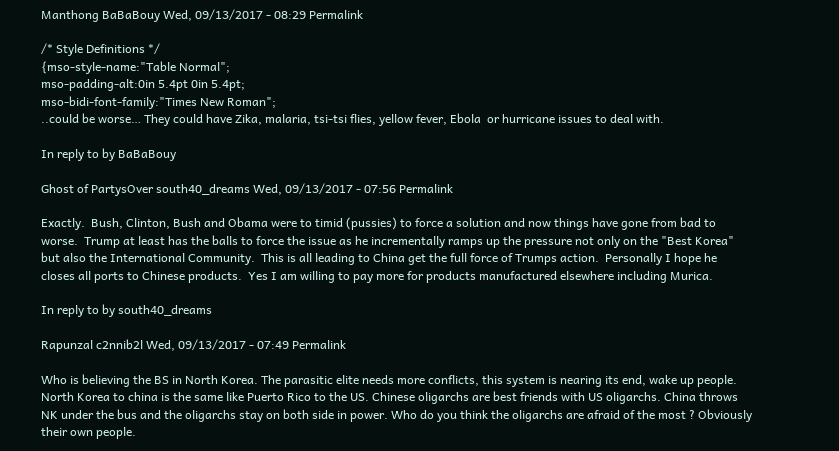Manthong BaBaBouy Wed, 09/13/2017 - 08:29 Permalink

/* Style Definitions */
{mso-style-name:"Table Normal";
mso-padding-alt:0in 5.4pt 0in 5.4pt;
mso-bidi-font-family:"Times New Roman";
..could be worse… They could have Zika, malaria, tsi-tsi flies, yellow fever, Ebola  or hurricane issues to deal with.

In reply to by BaBaBouy

Ghost of PartysOver south40_dreams Wed, 09/13/2017 - 07:56 Permalink

Exactly.  Bush, Clinton, Bush and Obama were to timid (pussies) to force a solution and now things have gone from bad to worse.  Trump at least has the balls to force the issue as he incrementally ramps up the pressure not only on the "Best Korea" but also the International Community.  This is all leading to China get the full force of Trumps action.  Personally I hope he closes all ports to Chinese products.  Yes I am willing to pay more for products manufactured elsewhere including Murica.

In reply to by south40_dreams

Rapunzal c2nnib2l Wed, 09/13/2017 - 07:49 Permalink

Who is believing the BS in North Korea. The parasitic elite needs more conflicts, this system is nearing its end, wake up people. North Korea to china is the same like Puerto Rico to the US. Chinese oligarchs are best friends with US oligarchs. China throws NK under the bus and the oligarchs stay on both side in power. Who do you think the oligarchs are afraid of the most ? Obviously their own people.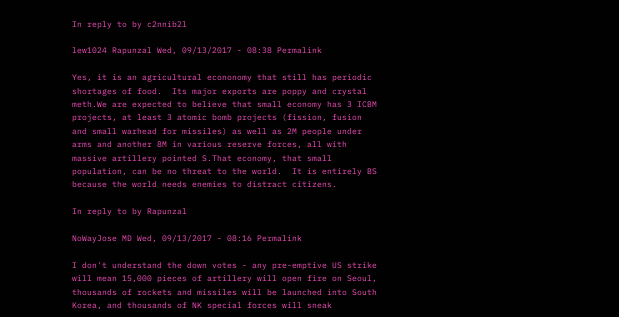In reply to by c2nnib2l

lew1024 Rapunzal Wed, 09/13/2017 - 08:38 Permalink

Yes, it is an agricultural econonomy that still has periodic shortages of food.  Its major exports are poppy and crystal meth.We are expected to believe that small economy has 3 ICBM projects, at least 3 atomic bomb projects (fission, fusion and small warhead for missiles) as well as 2M people under arms and another 8M in various reserve forces, all with massive artillery pointed S.That economy, that small population, can be no threat to the world.  It is entirely BS because the world needs enemies to distract citizens.

In reply to by Rapunzal

NoWayJose MD Wed, 09/13/2017 - 08:16 Permalink

I don't understand the down votes - any pre-emptive US strike will mean 15,000 pieces of artillery will open fire on Seoul, thousands of rockets and missiles will be launched into South Korea, and thousands of NK special forces will sneak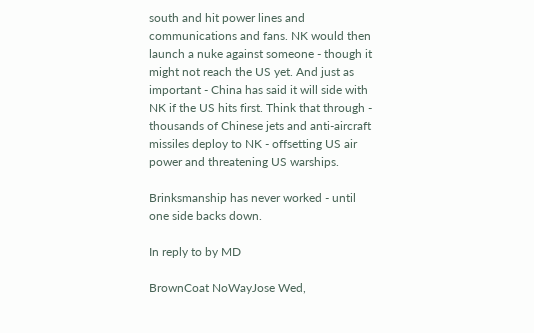south and hit power lines and communications and fans. NK would then launch a nuke against someone - though it might not reach the US yet. And just as important - China has said it will side with NK if the US hits first. Think that through - thousands of Chinese jets and anti-aircraft missiles deploy to NK - offsetting US air power and threatening US warships.

Brinksmanship has never worked - until one side backs down.

In reply to by MD

BrownCoat NoWayJose Wed,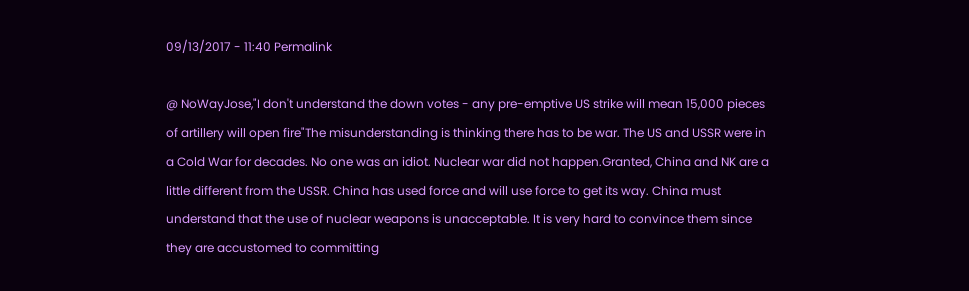09/13/2017 - 11:40 Permalink

@ NoWayJose,"I don't understand the down votes - any pre-emptive US strike will mean 15,000 pieces of artillery will open fire"The misunderstanding is thinking there has to be war. The US and USSR were in a Cold War for decades. No one was an idiot. Nuclear war did not happen.Granted, China and NK are a little different from the USSR. China has used force and will use force to get its way. China must understand that the use of nuclear weapons is unacceptable. It is very hard to convince them since they are accustomed to committing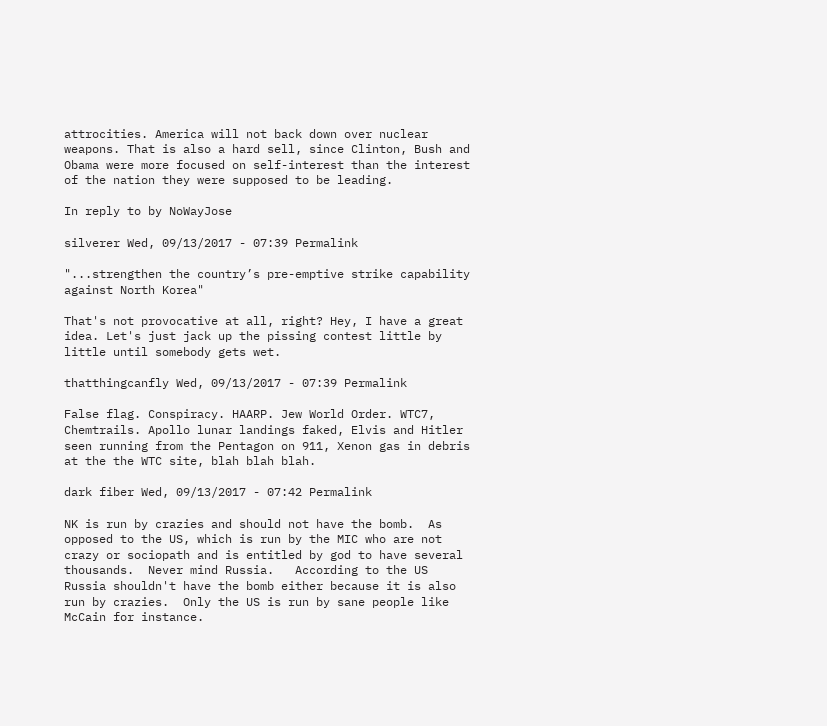attrocities. America will not back down over nuclear weapons. That is also a hard sell, since Clinton, Bush and Obama were more focused on self-interest than the interest of the nation they were supposed to be leading.

In reply to by NoWayJose

silverer Wed, 09/13/2017 - 07:39 Permalink

"...strengthen the country’s pre-emptive strike capability against North Korea"

That's not provocative at all, right? Hey, I have a great idea. Let's just jack up the pissing contest little by little until somebody gets wet.

thatthingcanfly Wed, 09/13/2017 - 07:39 Permalink

False flag. Conspiracy. HAARP. Jew World Order. WTC7, Chemtrails. Apollo lunar landings faked, Elvis and Hitler seen running from the Pentagon on 911, Xenon gas in debris at the the WTC site, blah blah blah.

dark fiber Wed, 09/13/2017 - 07:42 Permalink

NK is run by crazies and should not have the bomb.  As opposed to the US, which is run by the MIC who are not crazy or sociopath and is entitled by god to have several thousands.  Never mind Russia.   According to the US Russia shouldn't have the bomb either because it is also run by crazies.  Only the US is run by sane people like McCain for instance.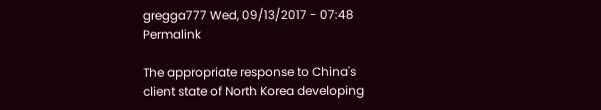gregga777 Wed, 09/13/2017 - 07:48 Permalink

The appropriate response to China's client state of North Korea developing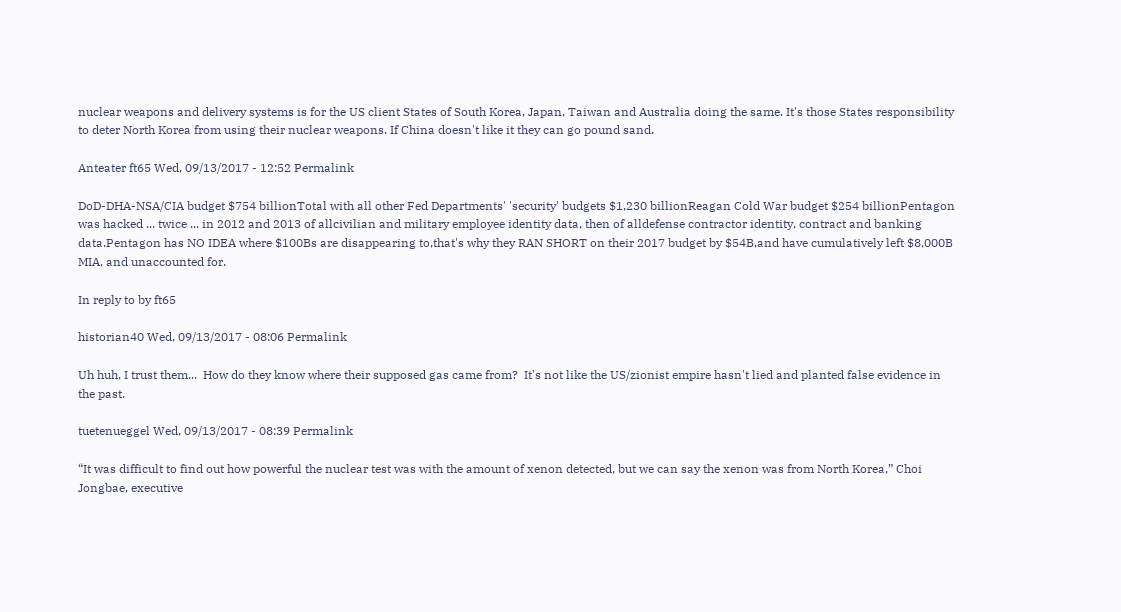nuclear weapons and delivery systems is for the US client States of South Korea, Japan, Taiwan and Australia doing the same. It's those States responsibility to deter North Korea from using their nuclear weapons. If China doesn't like it they can go pound sand.

Anteater ft65 Wed, 09/13/2017 - 12:52 Permalink

DoD-DHA-NSA/CIA budget $754 billionTotal with all other Fed Departments' 'security' budgets $1,230 billionReagan Cold War budget $254 billionPentagon was hacked ... twice ... in 2012 and 2013 of allcivilian and military employee identity data, then of alldefense contractor identity, contract and banking data.Pentagon has NO IDEA where $100Bs are disappearing to,that's why they RAN SHORT on their 2017 budget by $54B,and have cumulatively left $8,000B MIA, and unaccounted for.

In reply to by ft65

historian40 Wed, 09/13/2017 - 08:06 Permalink

Uh huh, I trust them...  How do they know where their supposed gas came from?  It's not like the US/zionist empire hasn't lied and planted false evidence in the past.

tuetenueggel Wed, 09/13/2017 - 08:39 Permalink

“It was difficult to find out how powerful the nuclear test was with the amount of xenon detected, but we can say the xenon was from North Korea,” Choi Jongbae, executive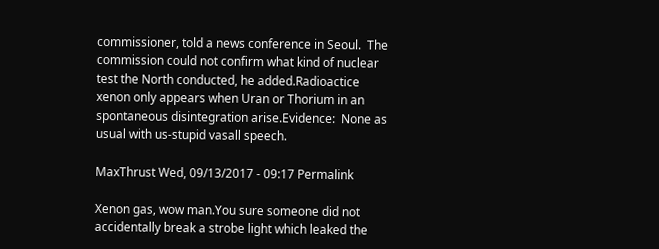commissioner, told a news conference in Seoul.  The commission could not confirm what kind of nuclear test the North conducted, he added.Radioactice xenon only appears when Uran or Thorium in an spontaneous disintegration arise.Evidence:  None as usual with us-stupid vasall speech.

MaxThrust Wed, 09/13/2017 - 09:17 Permalink

Xenon gas, wow man.You sure someone did not accidentally break a strobe light which leaked the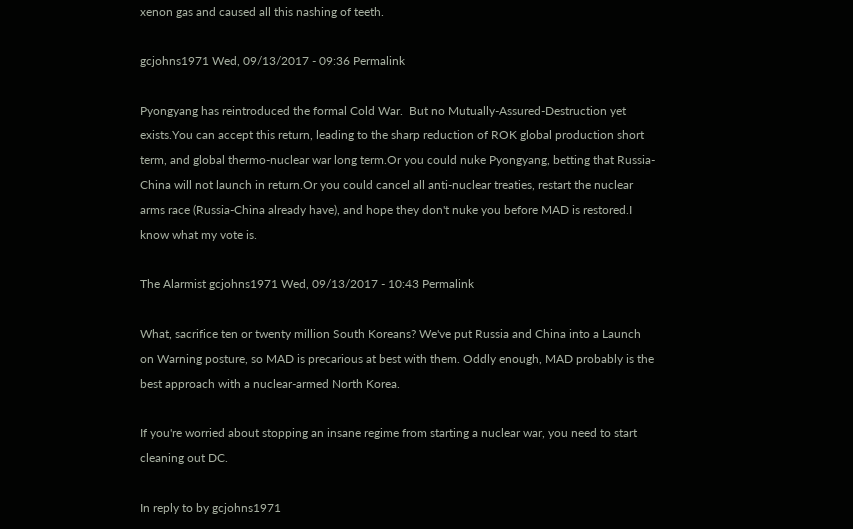xenon gas and caused all this nashing of teeth.

gcjohns1971 Wed, 09/13/2017 - 09:36 Permalink

Pyongyang has reintroduced the formal Cold War.  But no Mutually-Assured-Destruction yet exists.You can accept this return, leading to the sharp reduction of ROK global production short term, and global thermo-nuclear war long term.Or you could nuke Pyongyang, betting that Russia-China will not launch in return.Or you could cancel all anti-nuclear treaties, restart the nuclear arms race (Russia-China already have), and hope they don't nuke you before MAD is restored.I know what my vote is.

The Alarmist gcjohns1971 Wed, 09/13/2017 - 10:43 Permalink

What, sacrifice ten or twenty million South Koreans? We've put Russia and China into a Launch on Warning posture, so MAD is precarious at best with them. Oddly enough, MAD probably is the best approach with a nuclear-armed North Korea.

If you're worried about stopping an insane regime from starting a nuclear war, you need to start cleaning out DC.

In reply to by gcjohns1971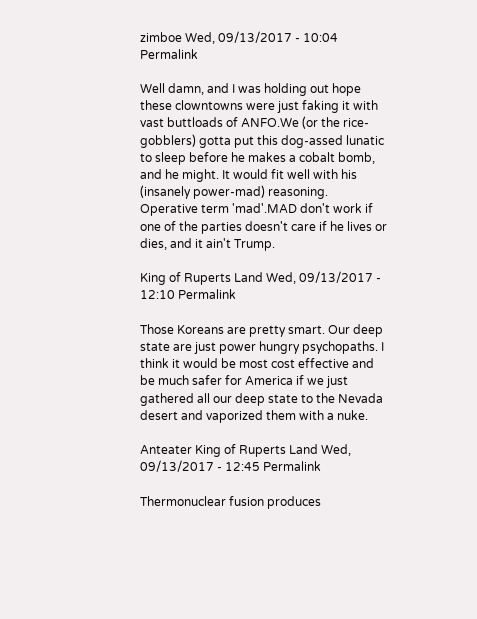zimboe Wed, 09/13/2017 - 10:04 Permalink

Well damn, and I was holding out hope these clowntowns were just faking it with vast buttloads of ANFO.We (or the rice-gobblers) gotta put this dog-assed lunatic to sleep before he makes a cobalt bomb, and he might. It would fit well with his (insanely power-mad) reasoning. Operative term 'mad'.MAD don't work if one of the parties doesn't care if he lives or dies, and it ain't Trump.

King of Ruperts Land Wed, 09/13/2017 - 12:10 Permalink

Those Koreans are pretty smart. Our deep state are just power hungry psychopaths. I think it would be most cost effective and be much safer for America if we just gathered all our deep state to the Nevada desert and vaporized them with a nuke.

Anteater King of Ruperts Land Wed, 09/13/2017 - 12:45 Permalink

Thermonuclear fusion produces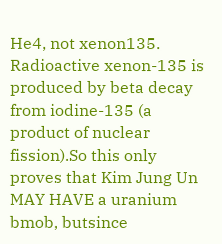He4, not xenon135. Radioactive xenon-135 is produced by beta decay from iodine-135 (a product of nuclear fission).So this only proves that Kim Jung Un MAY HAVE a uranium bmob, butsince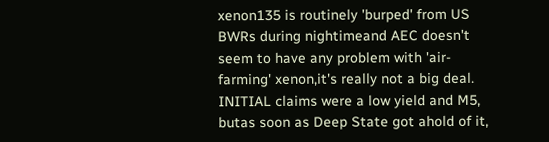xenon135 is routinely 'burped' from US BWRs during nightimeand AEC doesn't seem to have any problem with 'air-farming' xenon,it's really not a big deal. INITIAL claims were a low yield and M5, butas soon as Deep State got ahold of it,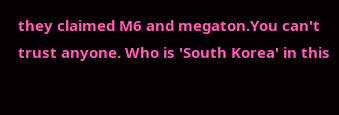they claimed M6 and megaton.You can't trust anyone. Who is 'South Korea' in this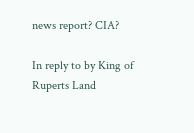news report? CIA?

In reply to by King of Ruperts Land